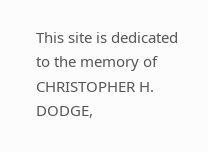This site is dedicated to the memory of CHRISTOPHER H. DODGE,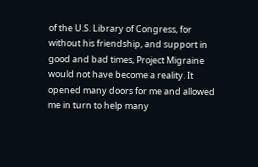of the U.S. Library of Congress, for without his friendship, and support in good and bad times, Project Migraine would not have become a reality. It opened many doors for me and allowed me in turn to help many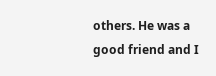others. He was a good friend and I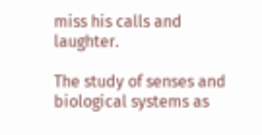miss his calls and laughter.

The study of senses and biological systems as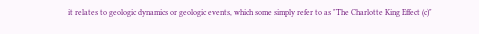it relates to geologic dynamics or geologic events, which some simply refer to as "The Charlotte King Effect (c)"